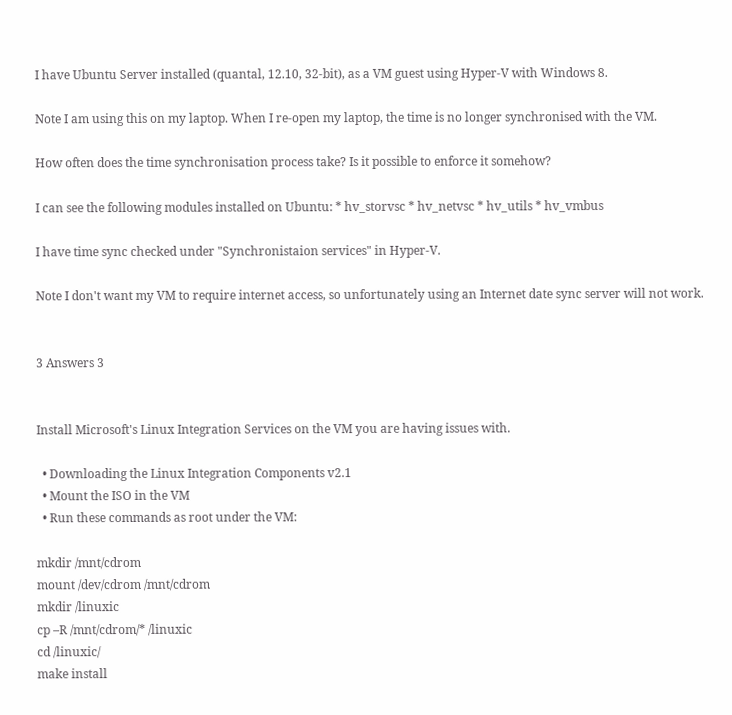I have Ubuntu Server installed (quantal, 12.10, 32-bit), as a VM guest using Hyper-V with Windows 8.

Note I am using this on my laptop. When I re-open my laptop, the time is no longer synchronised with the VM.

How often does the time synchronisation process take? Is it possible to enforce it somehow?

I can see the following modules installed on Ubuntu: * hv_storvsc * hv_netvsc * hv_utils * hv_vmbus

I have time sync checked under "Synchronistaion services" in Hyper-V.

Note I don't want my VM to require internet access, so unfortunately using an Internet date sync server will not work.


3 Answers 3


Install Microsoft's Linux Integration Services on the VM you are having issues with.

  • Downloading the Linux Integration Components v2.1
  • Mount the ISO in the VM
  • Run these commands as root under the VM:

mkdir /mnt/cdrom
mount /dev/cdrom /mnt/cdrom
mkdir /linuxic
cp –R /mnt/cdrom/* /linuxic
cd /linuxic/
make install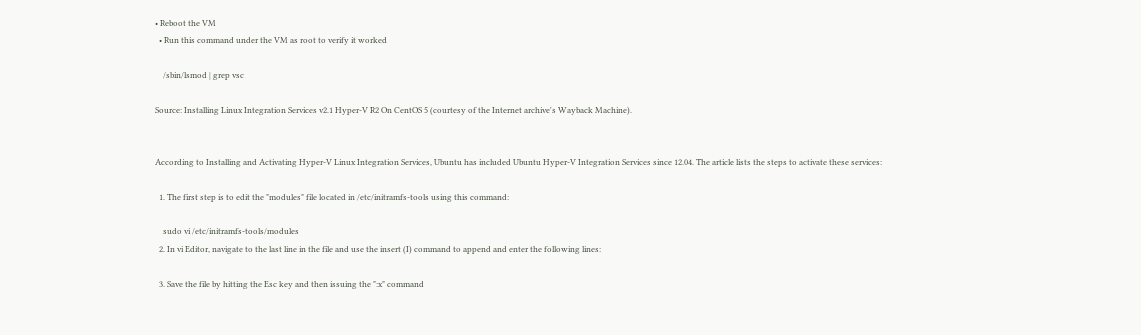• Reboot the VM
  • Run this command under the VM as root to verify it worked

    /sbin/lsmod | grep vsc

Source: Installing Linux Integration Services v2.1 Hyper-V R2 On CentOS 5 (courtesy of the Internet archive's Wayback Machine).


According to Installing and Activating Hyper-V Linux Integration Services, Ubuntu has included Ubuntu Hyper-V Integration Services since 12.04. The article lists the steps to activate these services:

  1. The first step is to edit the "modules" file located in /etc/initramfs-tools using this command:

    sudo vi /etc/initramfs-tools/modules
  2. In vi Editor, navigate to the last line in the file and use the insert (I) command to append and enter the following lines:

  3. Save the file by hitting the Esc key and then issuing the ":x" command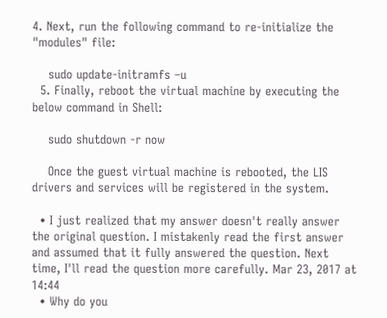4. Next, run the following command to re-initialize the "modules" file:

    sudo update-initramfs –u
  5. Finally, reboot the virtual machine by executing the below command in Shell:

    sudo shutdown -r now

    Once the guest virtual machine is rebooted, the LIS drivers and services will be registered in the system.

  • I just realized that my answer doesn't really answer the original question. I mistakenly read the first answer and assumed that it fully answered the question. Next time, I'll read the question more carefully. Mar 23, 2017 at 14:44
  • Why do you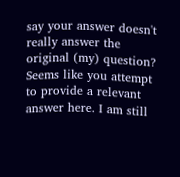say your answer doesn't really answer the original (my) question? Seems like you attempt to provide a relevant answer here. I am still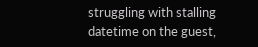struggling with stalling datetime on the guest,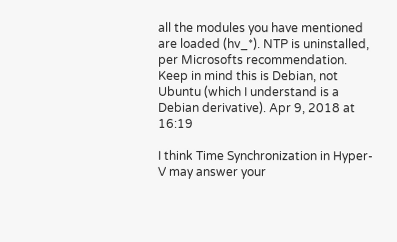all the modules you have mentioned are loaded (hv_*). NTP is uninstalled, per Microsofts recommendation. Keep in mind this is Debian, not Ubuntu (which I understand is a Debian derivative). Apr 9, 2018 at 16:19

I think Time Synchronization in Hyper-V may answer your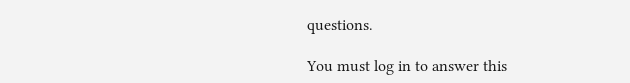questions.

You must log in to answer this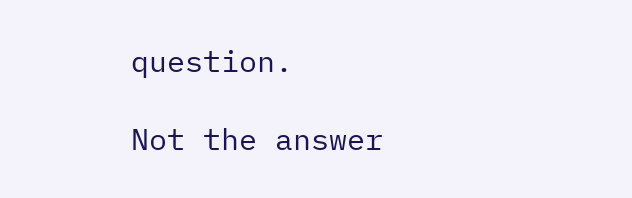question.

Not the answer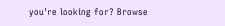you're looking for? Browse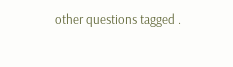other questions tagged .